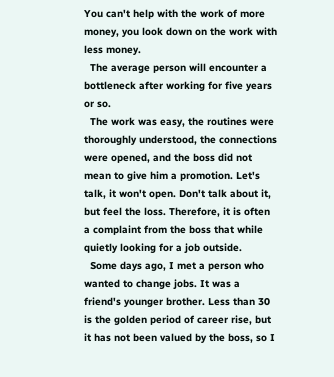You can't help with the work of more money, you look down on the work with less money.
  The average person will encounter a bottleneck after working for five years or so.
  The work was easy, the routines were thoroughly understood, the connections were opened, and the boss did not mean to give him a promotion. Let's talk, it won't open. Don't talk about it, but feel the loss. Therefore, it is often a complaint from the boss that while quietly looking for a job outside.
  Some days ago, I met a person who wanted to change jobs. It was a friend's younger brother. Less than 30 is the golden period of career rise, but it has not been valued by the boss, so I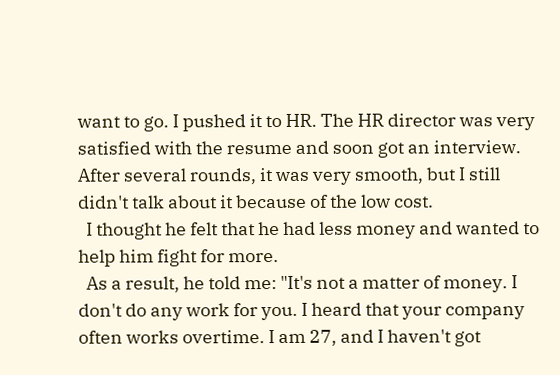want to go. I pushed it to HR. The HR director was very satisfied with the resume and soon got an interview. After several rounds, it was very smooth, but I still didn't talk about it because of the low cost.
  I thought he felt that he had less money and wanted to help him fight for more.
  As a result, he told me: "It's not a matter of money. I don't do any work for you. I heard that your company often works overtime. I am 27, and I haven't got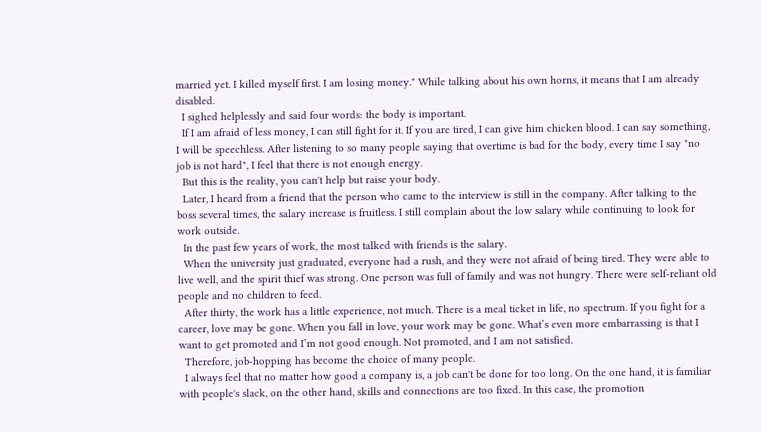married yet. I killed myself first. I am losing money." While talking about his own horns, it means that I am already disabled.
  I sighed helplessly and said four words: the body is important.
  If I am afraid of less money, I can still fight for it. If you are tired, I can give him chicken blood. I can say something, I will be speechless. After listening to so many people saying that overtime is bad for the body, every time I say "no job is not hard", I feel that there is not enough energy.
  But this is the reality, you can't help but raise your body.
  Later, I heard from a friend that the person who came to the interview is still in the company. After talking to the boss several times, the salary increase is fruitless. I still complain about the low salary while continuing to look for work outside.
  In the past few years of work, the most talked with friends is the salary.
  When the university just graduated, everyone had a rush, and they were not afraid of being tired. They were able to live well, and the spirit thief was strong. One person was full of family and was not hungry. There were self-reliant old people and no children to feed.
  After thirty, the work has a little experience, not much. There is a meal ticket in life, no spectrum. If you fight for a career, love may be gone. When you fall in love, your work may be gone. What’s even more embarrassing is that I want to get promoted and I’m not good enough. Not promoted, and I am not satisfied.
  Therefore, job-hopping has become the choice of many people.
  I always feel that no matter how good a company is, a job can't be done for too long. On the one hand, it is familiar with people's slack, on the other hand, skills and connections are too fixed. In this case, the promotion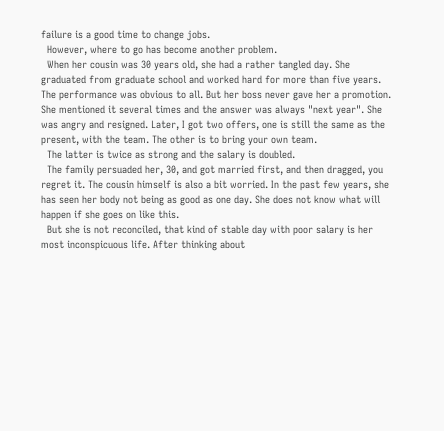failure is a good time to change jobs.
  However, where to go has become another problem.
  When her cousin was 30 years old, she had a rather tangled day. She graduated from graduate school and worked hard for more than five years. The performance was obvious to all. But her boss never gave her a promotion. She mentioned it several times and the answer was always "next year". She was angry and resigned. Later, I got two offers, one is still the same as the present, with the team. The other is to bring your own team.
  The latter is twice as strong and the salary is doubled.
  The family persuaded her, 30, and got married first, and then dragged, you regret it. The cousin himself is also a bit worried. In the past few years, she has seen her body not being as good as one day. She does not know what will happen if she goes on like this.
  But she is not reconciled, that kind of stable day with poor salary is her most inconspicuous life. After thinking about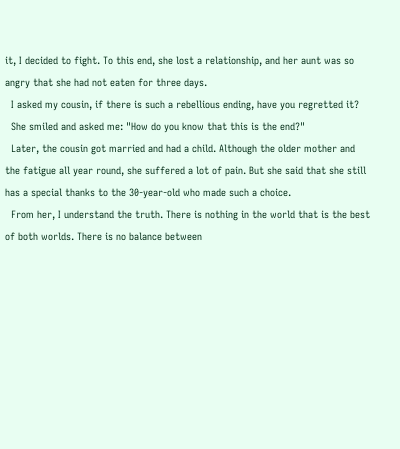it, I decided to fight. To this end, she lost a relationship, and her aunt was so angry that she had not eaten for three days.
  I asked my cousin, if there is such a rebellious ending, have you regretted it?
  She smiled and asked me: "How do you know that this is the end?"
  Later, the cousin got married and had a child. Although the older mother and the fatigue all year round, she suffered a lot of pain. But she said that she still has a special thanks to the 30-year-old who made such a choice.
  From her, I understand the truth. There is nothing in the world that is the best of both worlds. There is no balance between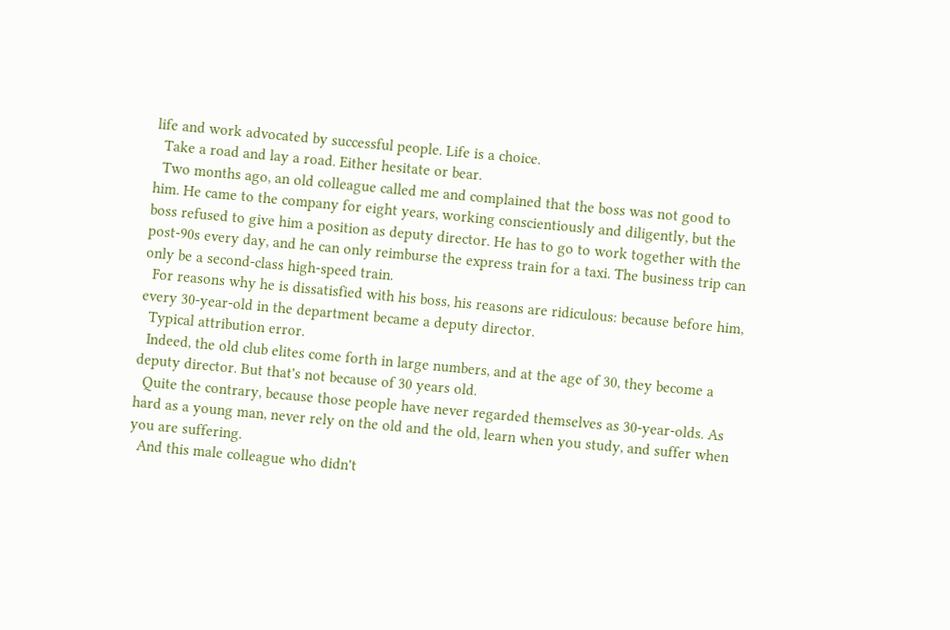life and work advocated by successful people. Life is a choice.
  Take a road and lay a road. Either hesitate or bear.
  Two months ago, an old colleague called me and complained that the boss was not good to him. He came to the company for eight years, working conscientiously and diligently, but the boss refused to give him a position as deputy director. He has to go to work together with the post-90s every day, and he can only reimburse the express train for a taxi. The business trip can only be a second-class high-speed train.
  For reasons why he is dissatisfied with his boss, his reasons are ridiculous: because before him, every 30-year-old in the department became a deputy director.
  Typical attribution error.
  Indeed, the old club elites come forth in large numbers, and at the age of 30, they become a deputy director. But that's not because of 30 years old.
  Quite the contrary, because those people have never regarded themselves as 30-year-olds. As hard as a young man, never rely on the old and the old, learn when you study, and suffer when you are suffering.
  And this male colleague who didn't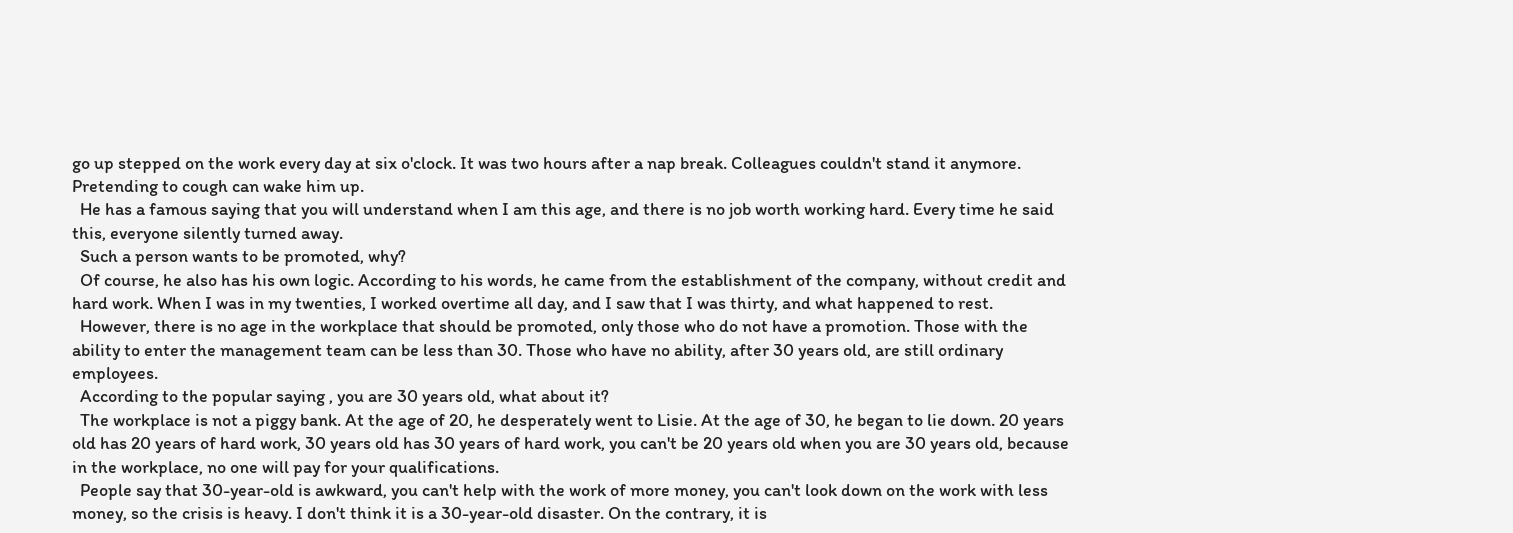go up stepped on the work every day at six o'clock. It was two hours after a nap break. Colleagues couldn't stand it anymore. Pretending to cough can wake him up.
  He has a famous saying that you will understand when I am this age, and there is no job worth working hard. Every time he said this, everyone silently turned away.
  Such a person wants to be promoted, why?
  Of course, he also has his own logic. According to his words, he came from the establishment of the company, without credit and hard work. When I was in my twenties, I worked overtime all day, and I saw that I was thirty, and what happened to rest.
  However, there is no age in the workplace that should be promoted, only those who do not have a promotion. Those with the ability to enter the management team can be less than 30. Those who have no ability, after 30 years old, are still ordinary employees.
  According to the popular saying , you are 30 years old, what about it?
  The workplace is not a piggy bank. At the age of 20, he desperately went to Lisie. At the age of 30, he began to lie down. 20 years old has 20 years of hard work, 30 years old has 30 years of hard work, you can't be 20 years old when you are 30 years old, because in the workplace, no one will pay for your qualifications.
  People say that 30-year-old is awkward, you can't help with the work of more money, you can't look down on the work with less money, so the crisis is heavy. I don't think it is a 30-year-old disaster. On the contrary, it is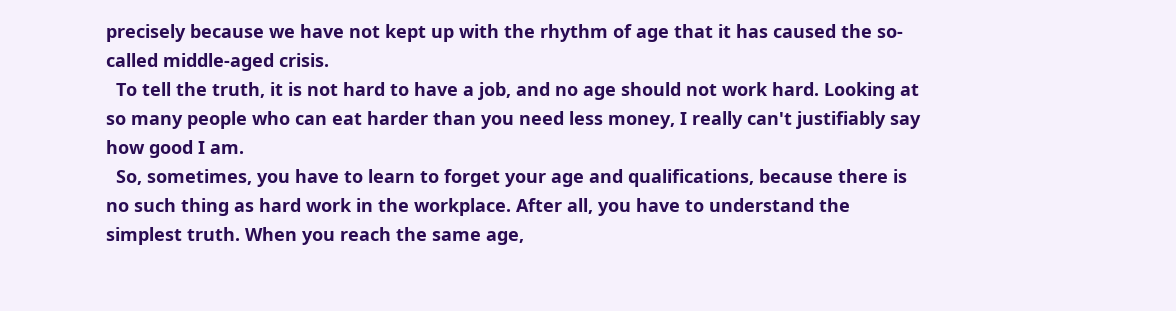precisely because we have not kept up with the rhythm of age that it has caused the so-called middle-aged crisis.
  To tell the truth, it is not hard to have a job, and no age should not work hard. Looking at so many people who can eat harder than you need less money, I really can't justifiably say how good I am.
  So, sometimes, you have to learn to forget your age and qualifications, because there is no such thing as hard work in the workplace. After all, you have to understand the simplest truth. When you reach the same age,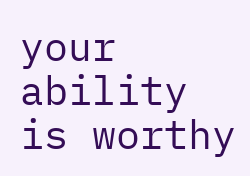your ability is worthy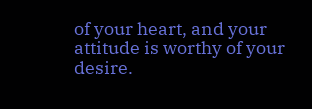of your heart, and your attitude is worthy of your desire.